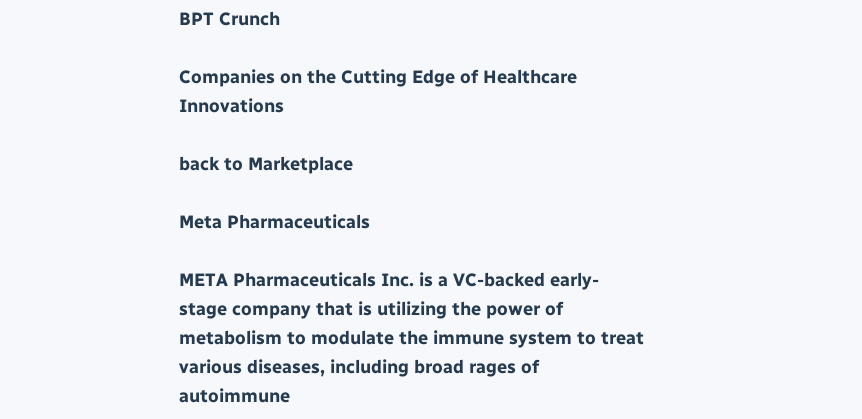BPT Crunch

Companies on the Cutting Edge of Healthcare Innovations

back to Marketplace

Meta Pharmaceuticals

META Pharmaceuticals Inc. is a VC-backed early-stage company that is utilizing the power of metabolism to modulate the immune system to treat various diseases, including broad rages of autoimmune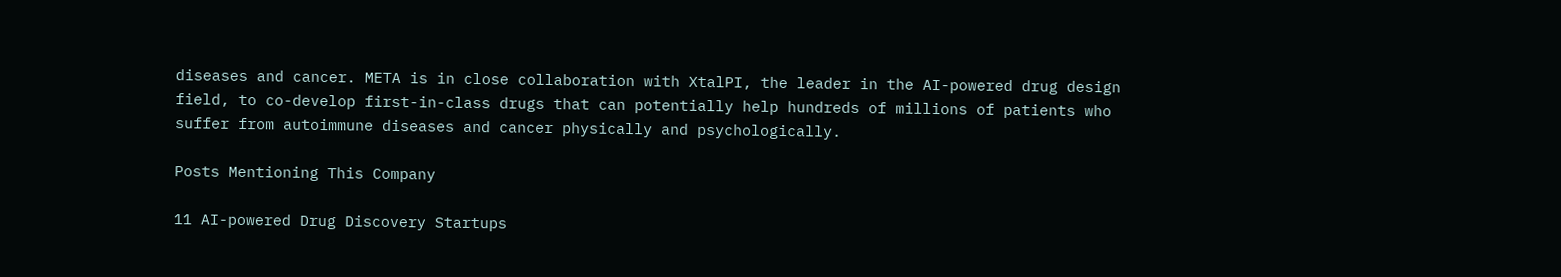diseases and cancer. META is in close collaboration with XtalPI, the leader in the AI-powered drug design field, to co-develop first-in-class drugs that can potentially help hundreds of millions of patients who suffer from autoimmune diseases and cancer physically and psychologically.

Posts Mentioning This Company

11 AI-powered Drug Discovery Startups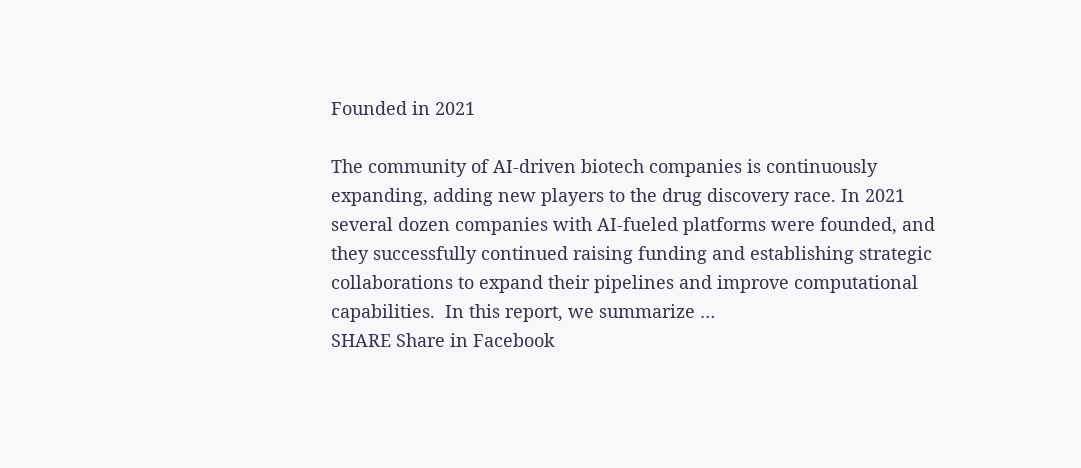Founded in 2021

The community of AI-driven biotech companies is continuously expanding, adding new players to the drug discovery race. In 2021 several dozen companies with AI-fueled platforms were founded, and they successfully continued raising funding and establishing strategic collaborations to expand their pipelines and improve computational capabilities.  In this report, we summarize …
SHARE Share in Facebook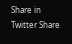Share in Twitter Share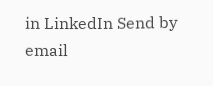in LinkedIn Send by email